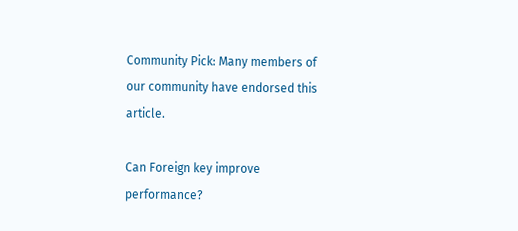Community Pick: Many members of our community have endorsed this article.

Can Foreign key improve performance?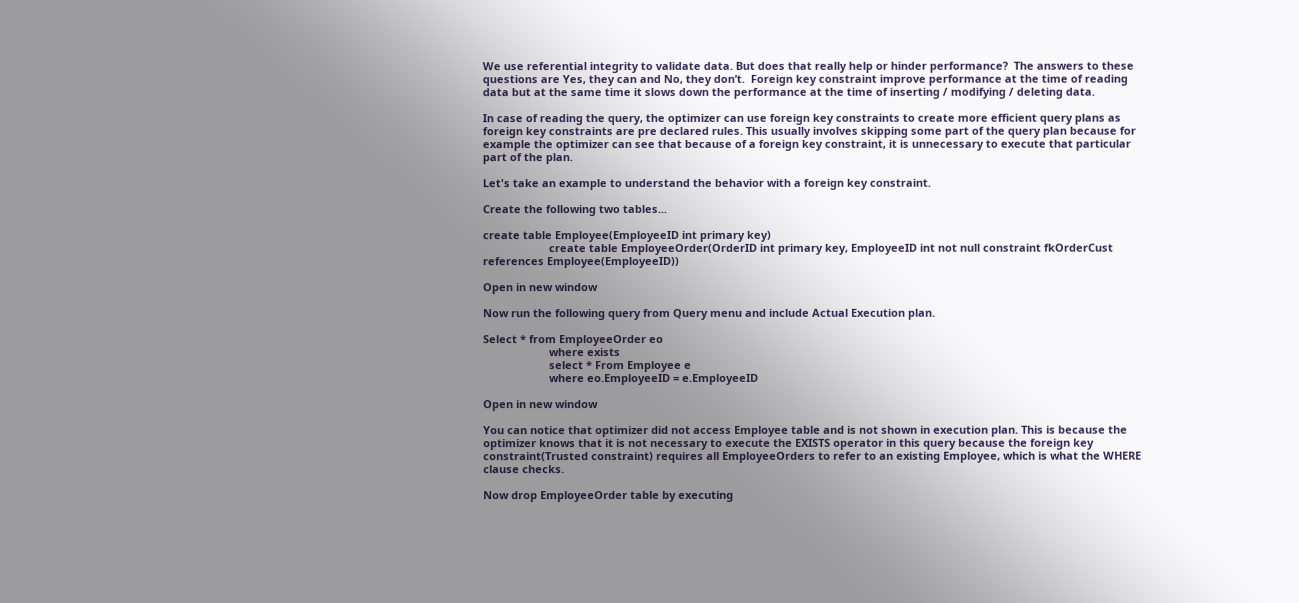We use referential integrity to validate data. But does that really help or hinder performance?  The answers to these questions are Yes, they can and No, they don’t.  Foreign key constraint improve performance at the time of reading data but at the same time it slows down the performance at the time of inserting / modifying / deleting data.

In case of reading the query, the optimizer can use foreign key constraints to create more efficient query plans as foreign key constraints are pre declared rules. This usually involves skipping some part of the query plan because for example the optimizer can see that because of a foreign key constraint, it is unnecessary to execute that particular part of the plan.

Let's take an example to understand the behavior with a foreign key constraint.

Create the following two tables...

create table Employee(EmployeeID int primary key)
                      create table EmployeeOrder(OrderID int primary key, EmployeeID int not null constraint fkOrderCust references Employee(EmployeeID))

Open in new window

Now run the following query from Query menu and include Actual Execution plan.

Select * from EmployeeOrder eo
                      where exists
                      select * From Employee e
                      where eo.EmployeeID = e.EmployeeID

Open in new window

You can notice that optimizer did not access Employee table and is not shown in execution plan. This is because the optimizer knows that it is not necessary to execute the EXISTS operator in this query because the foreign key constraint(Trusted constraint) requires all EmployeeOrders to refer to an existing Employee, which is what the WHERE clause checks.

Now drop EmployeeOrder table by executing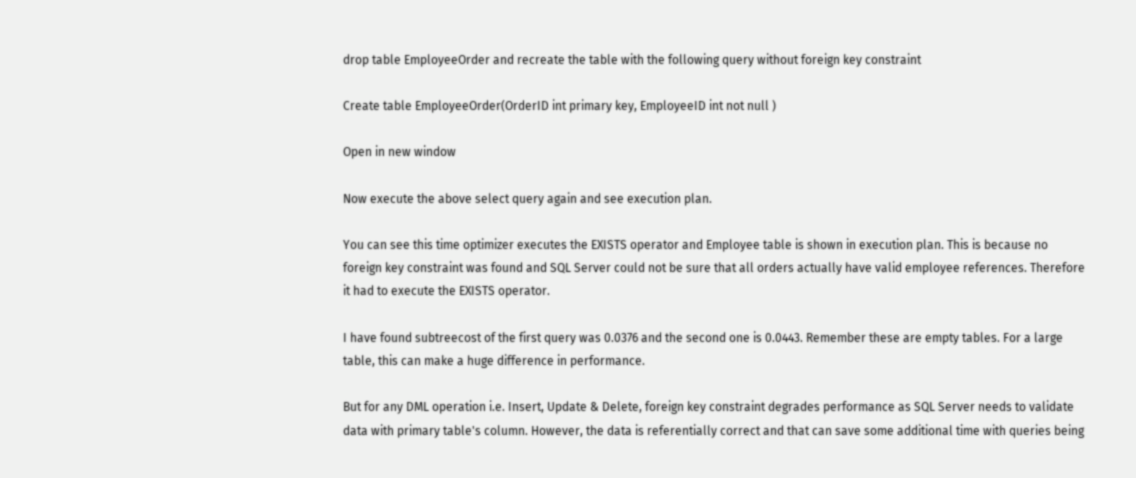drop table EmployeeOrder and recreate the table with the following query without foreign key constraint

Create table EmployeeOrder(OrderID int primary key, EmployeeID int not null )

Open in new window

Now execute the above select query again and see execution plan.

You can see this time optimizer executes the EXISTS operator and Employee table is shown in execution plan. This is because no foreign key constraint was found and SQL Server could not be sure that all orders actually have valid employee references. Therefore it had to execute the EXISTS operator.

I have found subtreecost of the first query was 0.0376 and the second one is 0.0443. Remember these are empty tables. For a large table, this can make a huge difference in performance.

But for any DML operation i.e. Insert, Update & Delete, foreign key constraint degrades performance as SQL Server needs to validate data with primary table's column. However, the data is referentially correct and that can save some additional time with queries being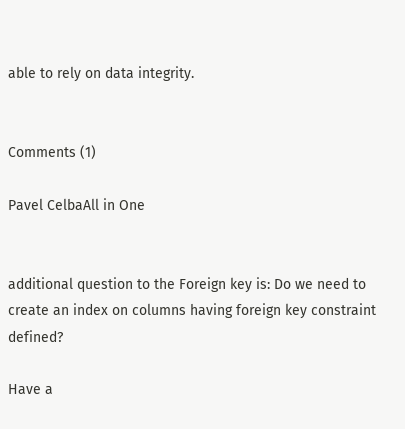able to rely on data integrity.


Comments (1)

Pavel CelbaAll in One


additional question to the Foreign key is: Do we need to create an index on columns having foreign key constraint defined?

Have a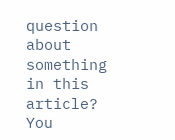question about something in this article? You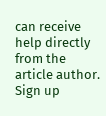can receive help directly from the article author. Sign up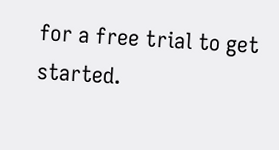for a free trial to get started.